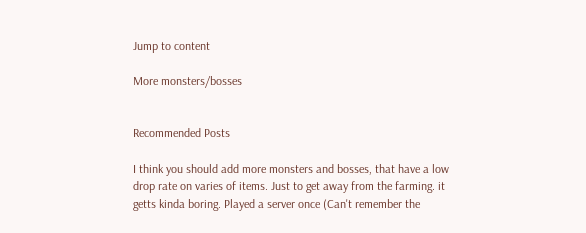Jump to content

More monsters/bosses


Recommended Posts

I think you should add more monsters and bosses, that have a low drop rate on varies of items. Just to get away from the farming. it getts kinda boring. Played a server once (Can't remember the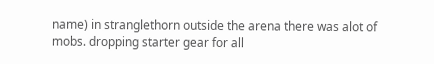name) in stranglethorn outside the arena there was alot of mobs. dropping starter gear for all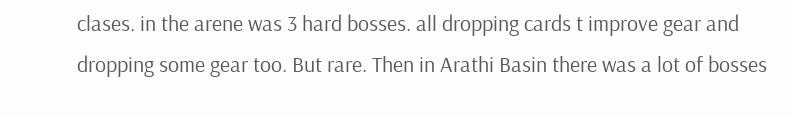clases. in the arene was 3 hard bosses. all dropping cards t improve gear and dropping some gear too. But rare. Then in Arathi Basin there was a lot of bosses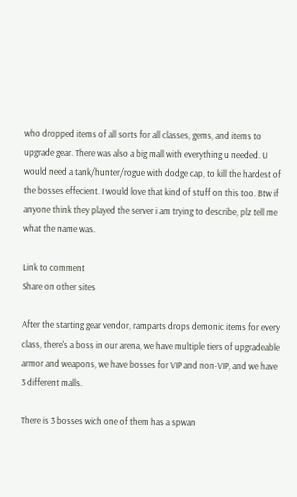who dropped items of all sorts for all classes, gems, and items to upgrade gear. There was also a big mall with everything u needed. U would need a tank/hunter/rogue with dodge cap, to kill the hardest of the bosses effecient. I would love that kind of stuff on this too. Btw if anyone think they played the server i am trying to describe, plz tell me what the name was.

Link to comment
Share on other sites

After the starting gear vendor, ramparts drops demonic items for every class, there's a boss in our arena, we have multiple tiers of upgradeable armor and weapons, we have bosses for VIP and non-VIP, and we have 3 different malls.

There is 3 bosses wich one of them has a spwan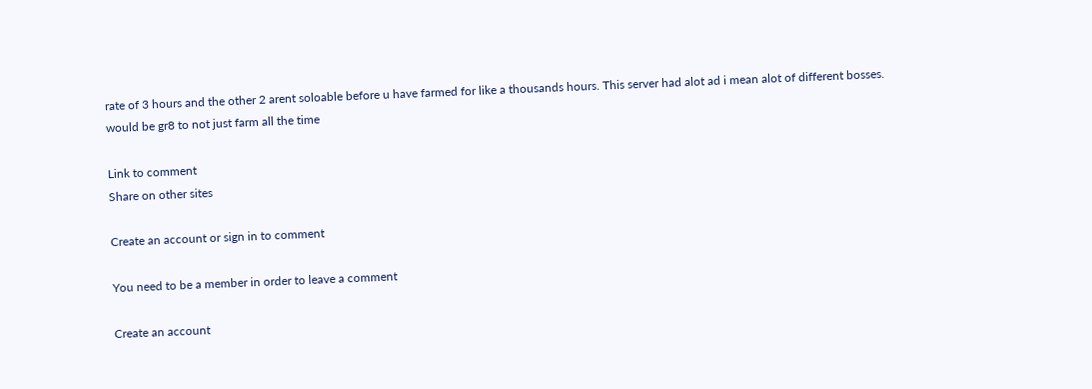rate of 3 hours and the other 2 arent soloable before u have farmed for like a thousands hours. This server had alot ad i mean alot of different bosses. would be gr8 to not just farm all the time

Link to comment
Share on other sites

Create an account or sign in to comment

You need to be a member in order to leave a comment

Create an account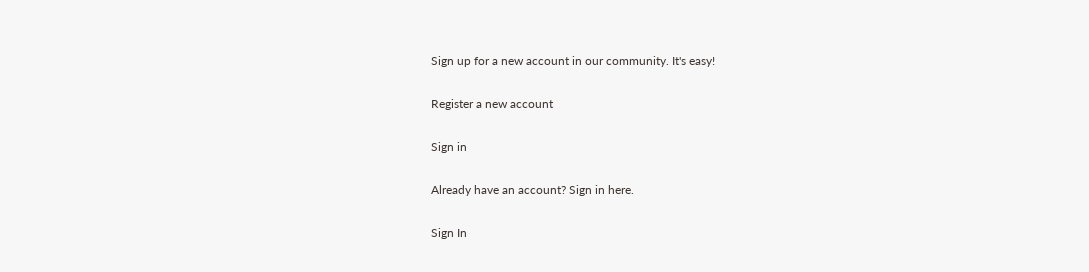Sign up for a new account in our community. It's easy!

Register a new account

Sign in

Already have an account? Sign in here.

Sign In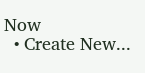Now
  • Create New...